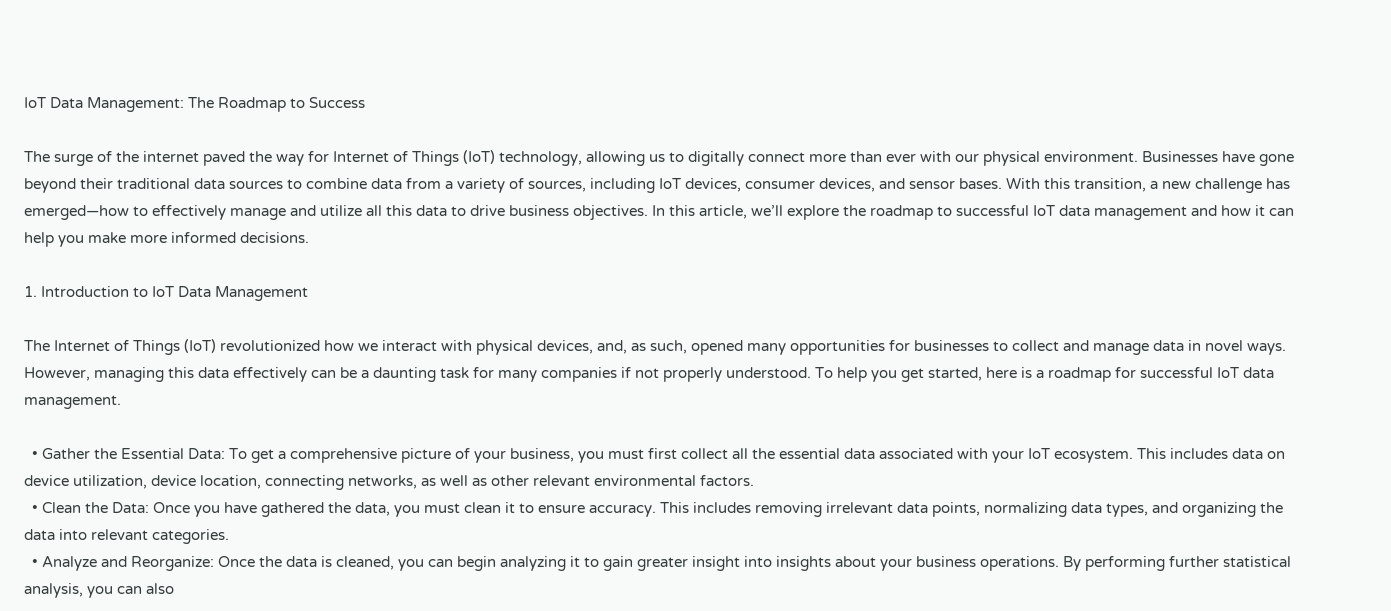IoT Data Management: The Roadmap to Success

The surge of the internet paved the way for Internet of Things (IoT) technology, allowing us to digitally connect more than ever with our physical environment. Businesses have gone beyond their traditional data sources to combine data from a variety of sources, including IoT devices, consumer devices, and sensor bases. With this transition, a new challenge has emerged—how to effectively manage and utilize all this data to drive business objectives. In this article, we’ll explore the roadmap to successful IoT data management and how it can help you make more informed decisions.

1. Introduction to IoT Data Management

The Internet of Things (IoT) revolutionized how we interact with physical devices, and, as such, opened many opportunities for businesses to collect and manage data in novel ways. However, managing this data effectively can be a daunting task for many companies if not properly understood. To help you get started, here is a roadmap for successful IoT data management.

  • Gather the Essential Data: To get a comprehensive picture of your business, you must first collect all the essential data associated with your IoT ecosystem. This includes data on device utilization, device location, connecting networks, as well as other relevant environmental factors.
  • Clean the Data: Once you have gathered the data, you must clean it to ensure accuracy. This includes removing irrelevant data points, normalizing data types, and organizing the data into relevant categories.
  • Analyze and Reorganize: Once the data is cleaned, you can begin analyzing it to gain greater insight into insights about your business operations. By performing further statistical analysis, you can also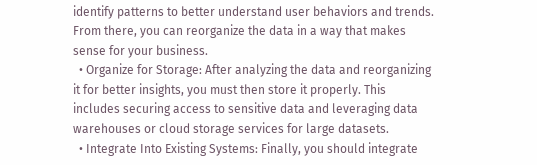identify patterns to better understand user behaviors and trends. From there, you can reorganize the data in a way that makes sense for your business.
  • Organize for Storage: After analyzing the data and reorganizing it for better insights, you must then store it properly. This includes securing access to sensitive data and leveraging data warehouses or cloud storage services for large datasets.
  • Integrate Into Existing Systems: Finally, you should integrate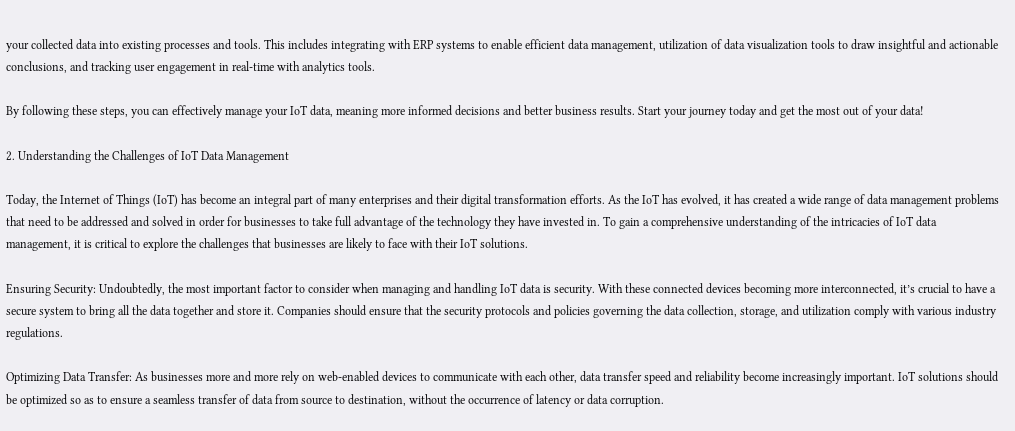your collected data into existing processes and tools. This includes integrating with ERP systems to enable efficient data management, utilization of data visualization tools to draw insightful and actionable conclusions, and tracking user engagement in real-time with analytics tools.

By following these steps, you can effectively manage your IoT data, meaning more informed decisions and better business results. Start your journey today and get the most out of your data!

2. Understanding the Challenges of IoT Data Management

Today, the Internet of Things (IoT) has become an integral part of many enterprises and their digital transformation efforts. As the IoT has evolved, it has created a wide range of data management problems that need to be addressed and solved in order for businesses to take full advantage of the technology they have invested in. To gain a comprehensive understanding of the intricacies of IoT data management, it is critical to explore the challenges that businesses are likely to face with their IoT solutions.

Ensuring Security: Undoubtedly, the most important factor to consider when managing and handling IoT data is security. With these connected devices becoming more interconnected, it’s crucial to have a secure system to bring all the data together and store it. Companies should ensure that the security protocols and policies governing the data collection, storage, and utilization comply with various industry regulations.

Optimizing Data Transfer: As businesses more and more rely on web-enabled devices to communicate with each other, data transfer speed and reliability become increasingly important. IoT solutions should be optimized so as to ensure a seamless transfer of data from source to destination, without the occurrence of latency or data corruption.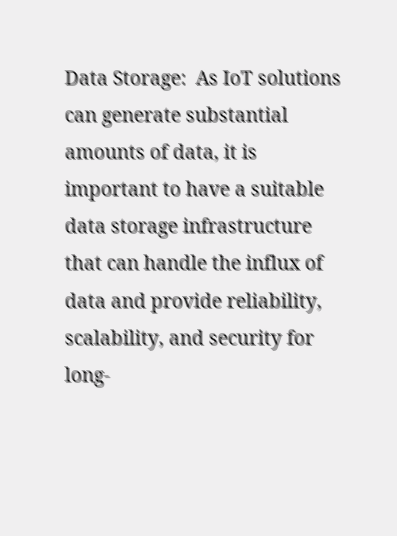Data Storage:  As IoT solutions can generate substantial amounts of data, it is important to have a suitable data storage infrastructure that can handle the influx of data and provide reliability, scalability, and security for long-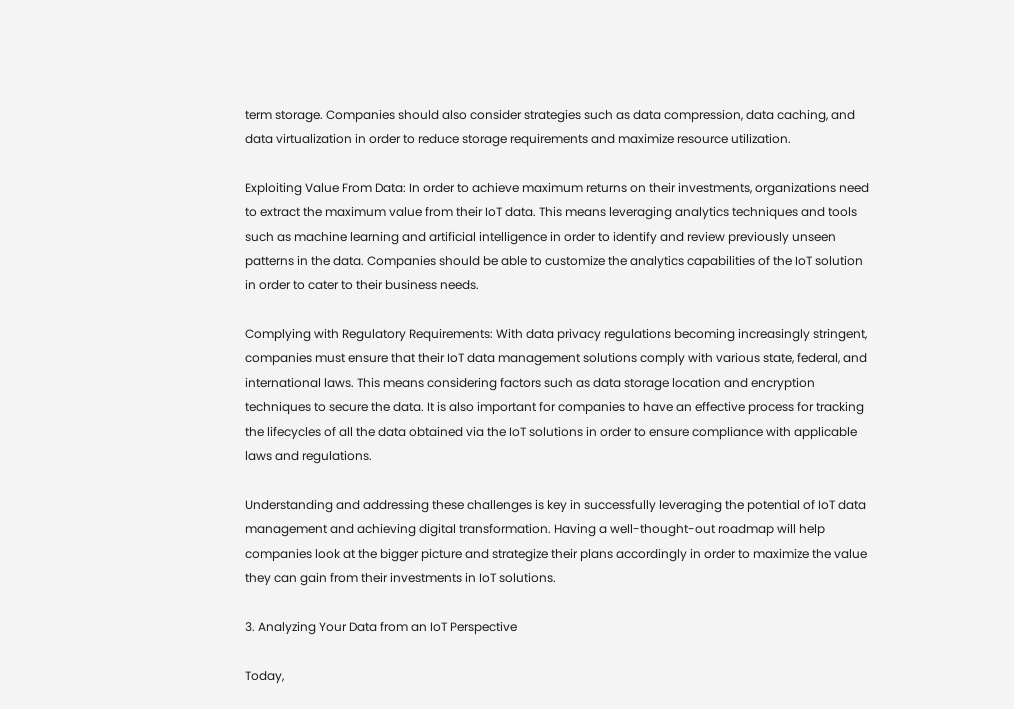term storage. Companies should also consider strategies such as data compression, data caching, and data virtualization in order to reduce storage requirements and maximize resource utilization.

Exploiting Value From Data: In order to achieve maximum returns on their investments, organizations need to extract the maximum value from their IoT data. This means leveraging analytics techniques and tools such as machine learning and artificial intelligence in order to identify and review previously unseen patterns in the data. Companies should be able to customize the analytics capabilities of the IoT solution in order to cater to their business needs.

Complying with Regulatory Requirements: With data privacy regulations becoming increasingly stringent, companies must ensure that their IoT data management solutions comply with various state, federal, and international laws. This means considering factors such as data storage location and encryption techniques to secure the data. It is also important for companies to have an effective process for tracking the lifecycles of all the data obtained via the IoT solutions in order to ensure compliance with applicable laws and regulations.

Understanding and addressing these challenges is key in successfully leveraging the potential of IoT data management and achieving digital transformation. Having a well-thought-out roadmap will help companies look at the bigger picture and strategize their plans accordingly in order to maximize the value they can gain from their investments in IoT solutions.

3. Analyzing Your Data from an IoT Perspective

Today,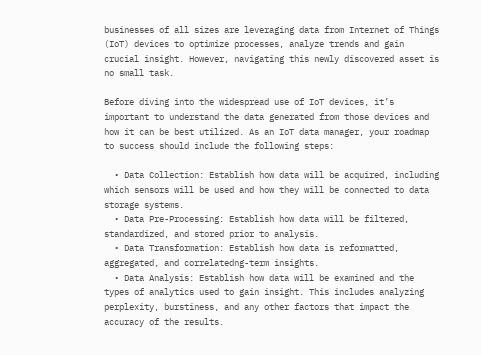businesses of all sizes are leveraging data from Internet of Things (IoT) devices to optimize processes, analyze trends and gain crucial insight. However, navigating this newly discovered asset is no small task.

Before diving into the widespread use of IoT devices, it’s important to understand the data generated from those devices and how it can be best utilized. As an IoT data manager, your roadmap to success should include the following steps:

  • Data Collection: Establish how data will be acquired, including which sensors will be used and how they will be connected to data storage systems.
  • Data Pre-Processing: Establish how data will be filtered, standardized, and stored prior to analysis.
  • Data Transformation: Establish how data is reformatted, aggregated, and correlatedng-term insights.
  • Data Analysis: Establish how data will be examined and the types of analytics used to gain insight. This includes analyzing perplexity, burstiness, and any other factors that impact the accuracy of the results.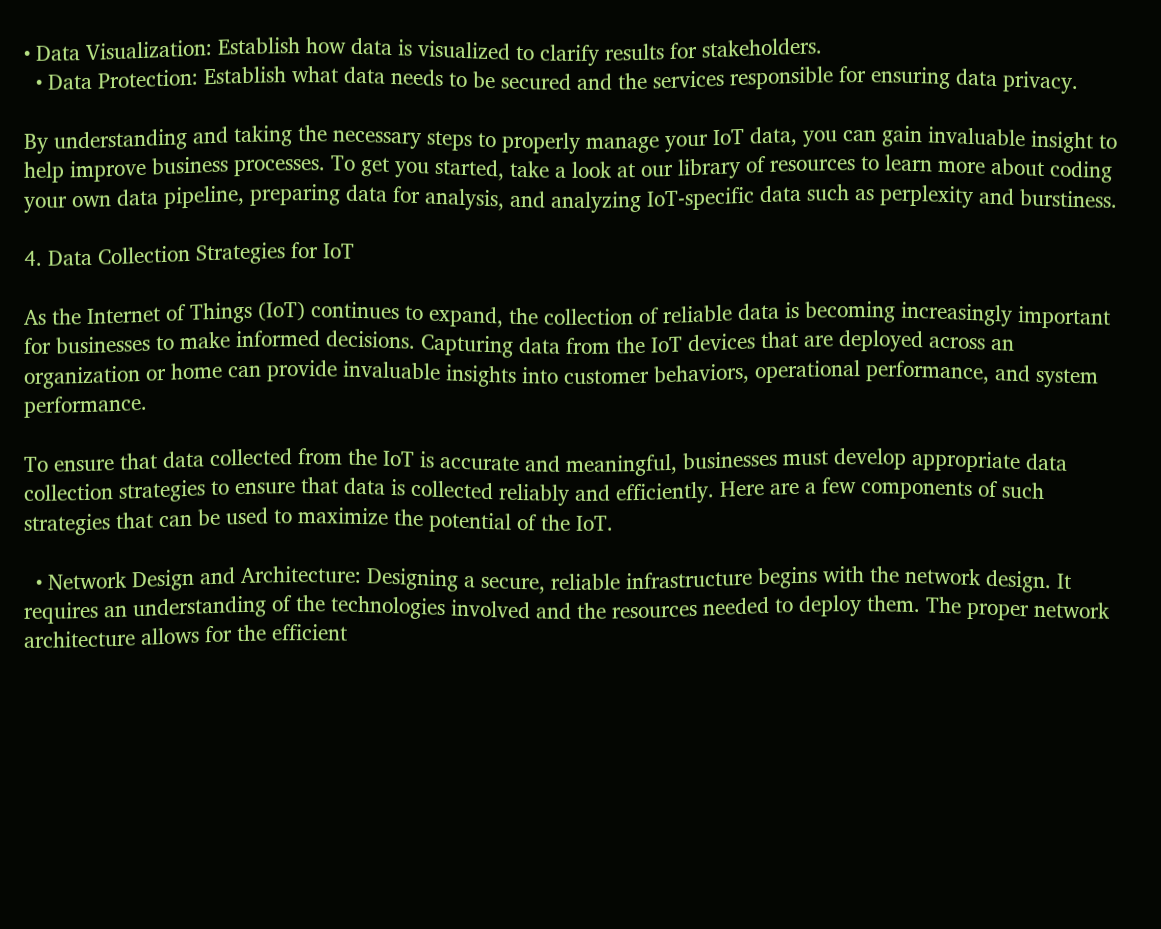• Data Visualization: Establish how data is visualized to clarify results for stakeholders.
  • Data Protection: Establish what data needs to be secured and the services responsible for ensuring data privacy.

By understanding and taking the necessary steps to properly manage your IoT data, you can gain invaluable insight to help improve business processes. To get you started, take a look at our library of resources to learn more about coding your own data pipeline, preparing data for analysis, and analyzing IoT-specific data such as perplexity and burstiness.

4. Data Collection Strategies for IoT

As the Internet of Things (IoT) continues to expand, the collection of reliable data is becoming increasingly important for businesses to make informed decisions. Capturing data from the IoT devices that are deployed across an organization or home can provide invaluable insights into customer behaviors, operational performance, and system performance.

To ensure that data collected from the IoT is accurate and meaningful, businesses must develop appropriate data collection strategies to ensure that data is collected reliably and efficiently. Here are a few components of such strategies that can be used to maximize the potential of the IoT.

  • Network Design and Architecture: Designing a secure, reliable infrastructure begins with the network design. It requires an understanding of the technologies involved and the resources needed to deploy them. The proper network architecture allows for the efficient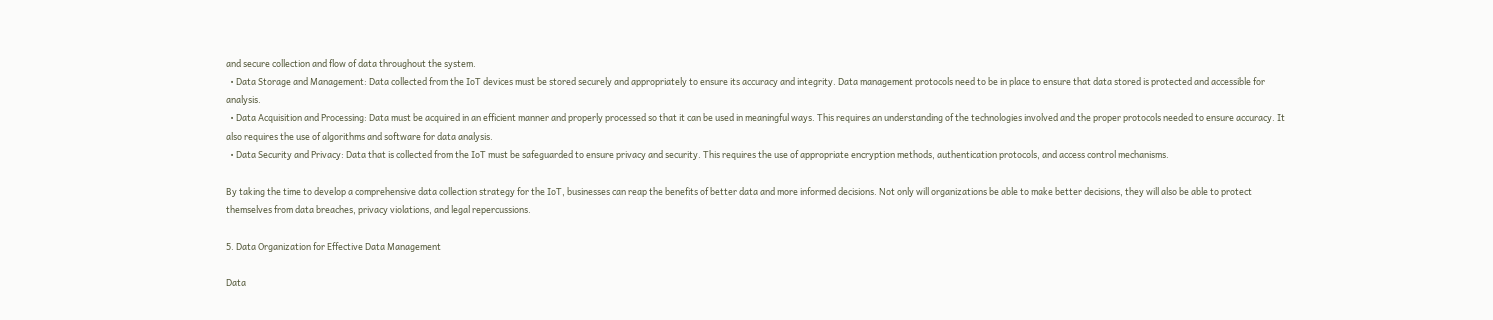and secure collection and flow of data throughout the system.
  • Data Storage and Management: Data collected from the IoT devices must be stored securely and appropriately to ensure its accuracy and integrity. Data management protocols need to be in place to ensure that data stored is protected and accessible for analysis.
  • Data Acquisition and Processing: Data must be acquired in an efficient manner and properly processed so that it can be used in meaningful ways. This requires an understanding of the technologies involved and the proper protocols needed to ensure accuracy. It also requires the use of algorithms and software for data analysis.
  • Data Security and Privacy: Data that is collected from the IoT must be safeguarded to ensure privacy and security. This requires the use of appropriate encryption methods, authentication protocols, and access control mechanisms.

By taking the time to develop a comprehensive data collection strategy for the IoT, businesses can reap the benefits of better data and more informed decisions. Not only will organizations be able to make better decisions, they will also be able to protect themselves from data breaches, privacy violations, and legal repercussions.

5. Data Organization for Effective Data Management

Data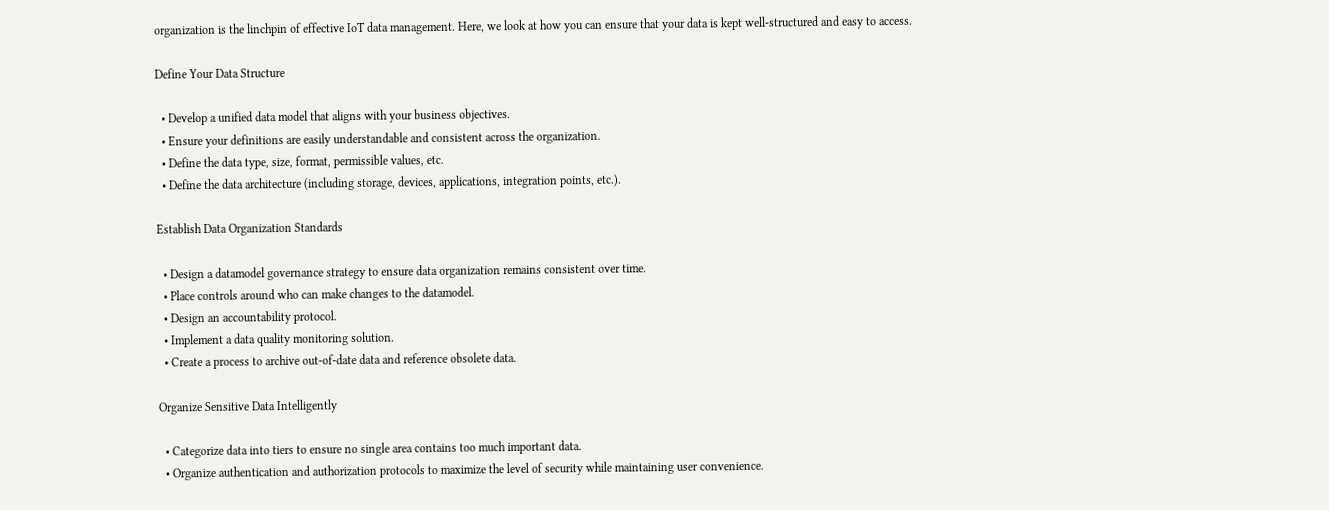organization is the linchpin of effective IoT data management. Here, we look at how you can ensure that your data is kept well-structured and easy to access.

Define Your Data Structure

  • Develop a unified data model that aligns with your business objectives.
  • Ensure your definitions are easily understandable and consistent across the organization.
  • Define the data type, size, format, permissible values, etc.
  • Define the data architecture (including storage, devices, applications, integration points, etc.).

Establish Data Organization Standards

  • Design a datamodel governance strategy to ensure data organization remains consistent over time.
  • Place controls around who can make changes to the datamodel.
  • Design an accountability protocol.
  • Implement a data quality monitoring solution.
  • Create a process to archive out-of-date data and reference obsolete data.

Organize Sensitive Data Intelligently

  • Categorize data into tiers to ensure no single area contains too much important data.
  • Organize authentication and authorization protocols to maximize the level of security while maintaining user convenience.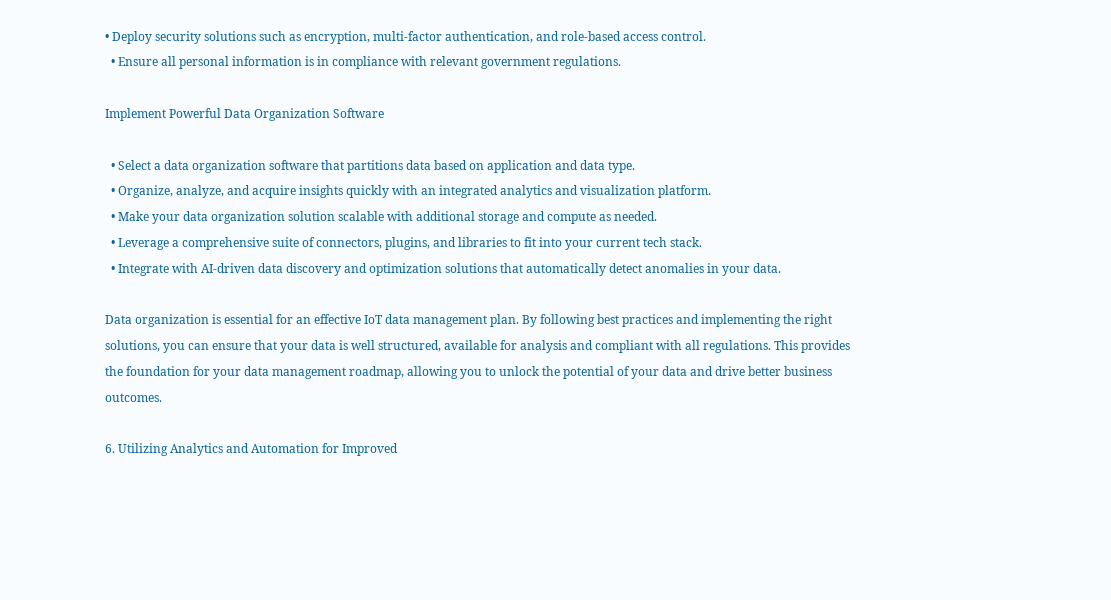• Deploy security solutions such as encryption, multi-factor authentication, and role-based access control.
  • Ensure all personal information is in compliance with relevant government regulations.

Implement Powerful Data Organization Software

  • Select a data organization software that partitions data based on application and data type.
  • Organize, analyze, and acquire insights quickly with an integrated analytics and visualization platform.
  • Make your data organization solution scalable with additional storage and compute as needed.
  • Leverage a comprehensive suite of connectors, plugins, and libraries to fit into your current tech stack.
  • Integrate with AI-driven data discovery and optimization solutions that automatically detect anomalies in your data.

Data organization is essential for an effective IoT data management plan. By following best practices and implementing the right solutions, you can ensure that your data is well structured, available for analysis and compliant with all regulations. This provides the foundation for your data management roadmap, allowing you to unlock the potential of your data and drive better business outcomes.

6. Utilizing Analytics and Automation for Improved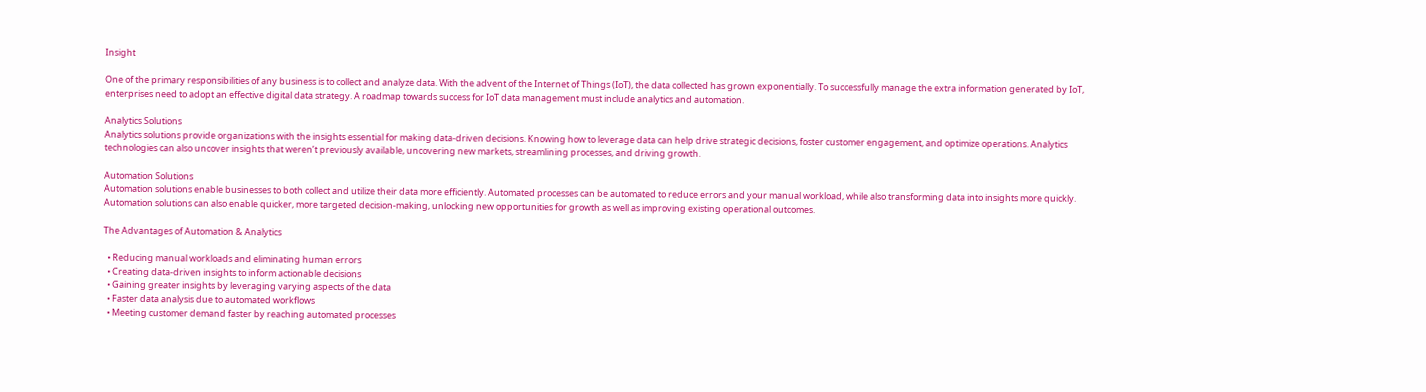Insight

One of the primary responsibilities of any business is to collect and analyze data. With the advent of the Internet of Things (IoT), the data collected has grown exponentially. To successfully manage the extra information generated by IoT, enterprises need to adopt an effective digital data strategy. A roadmap towards success for IoT data management must include analytics and automation.

Analytics Solutions
Analytics solutions provide organizations with the insights essential for making data-driven decisions. Knowing how to leverage data can help drive strategic decisions, foster customer engagement, and optimize operations. Analytics technologies can also uncover insights that weren’t previously available, uncovering new markets, streamlining processes, and driving growth.

Automation Solutions
Automation solutions enable businesses to both collect and utilize their data more efficiently. Automated processes can be automated to reduce errors and your manual workload, while also transforming data into insights more quickly. Automation solutions can also enable quicker, more targeted decision-making, unlocking new opportunities for growth as well as improving existing operational outcomes.

The Advantages of Automation & Analytics

  • Reducing manual workloads and eliminating human errors
  • Creating data-driven insights to inform actionable decisions
  • Gaining greater insights by leveraging varying aspects of the data
  • Faster data analysis due to automated workflows
  • Meeting customer demand faster by reaching automated processes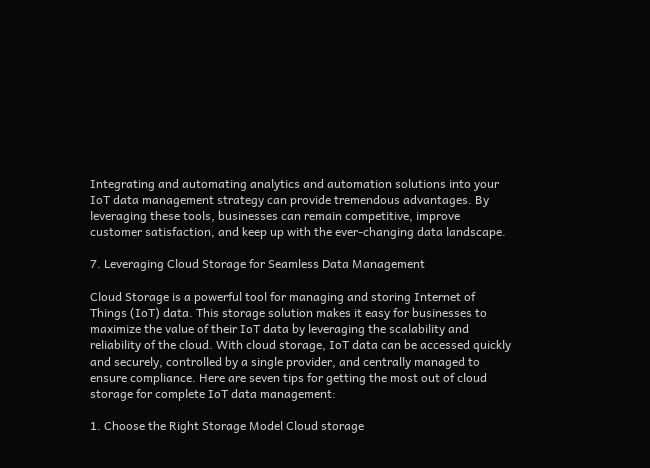Integrating and automating analytics and automation solutions into your IoT data management strategy can provide tremendous advantages. By leveraging these tools, businesses can remain competitive, improve customer satisfaction, and keep up with the ever-changing data landscape.

7. Leveraging Cloud Storage for Seamless Data Management

Cloud Storage is a powerful tool for managing and storing Internet of Things (IoT) data. This storage solution makes it easy for businesses to maximize the value of their IoT data by leveraging the scalability and reliability of the cloud. With cloud storage, IoT data can be accessed quickly and securely, controlled by a single provider, and centrally managed to ensure compliance. Here are seven tips for getting the most out of cloud storage for complete IoT data management:

1. Choose the Right Storage Model Cloud storage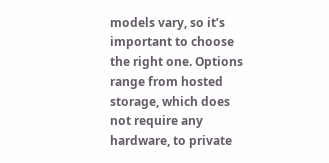models vary, so it’s important to choose the right one. Options range from hosted storage, which does not require any hardware, to private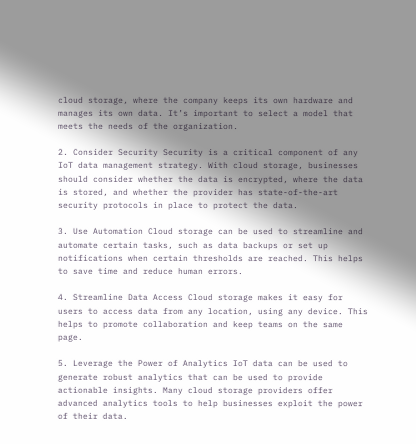cloud storage, where the company keeps its own hardware and manages its own data. It’s important to select a model that meets the needs of the organization.

2. Consider Security Security is a critical component of any IoT data management strategy. With cloud storage, businesses should consider whether the data is encrypted, where the data is stored, and whether the provider has state-of-the-art security protocols in place to protect the data.

3. Use Automation Cloud storage can be used to streamline and automate certain tasks, such as data backups or set up notifications when certain thresholds are reached. This helps to save time and reduce human errors.

4. Streamline Data Access Cloud storage makes it easy for users to access data from any location, using any device. This helps to promote collaboration and keep teams on the same page.

5. Leverage the Power of Analytics IoT data can be used to generate robust analytics that can be used to provide actionable insights. Many cloud storage providers offer advanced analytics tools to help businesses exploit the power of their data.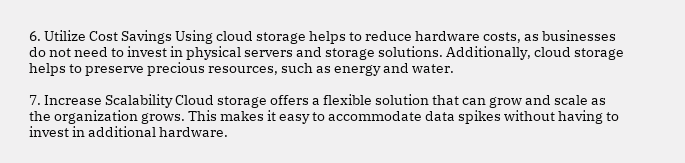6. Utilize Cost Savings Using cloud storage helps to reduce hardware costs, as businesses do not need to invest in physical servers and storage solutions. Additionally, cloud storage helps to preserve precious resources, such as energy and water.

7. Increase Scalability Cloud storage offers a flexible solution that can grow and scale as the organization grows. This makes it easy to accommodate data spikes without having to invest in additional hardware.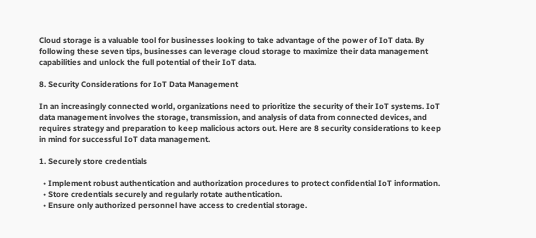Cloud storage is a valuable tool for businesses looking to take advantage of the power of IoT data. By following these seven tips, businesses can leverage cloud storage to maximize their data management capabilities and unlock the full potential of their IoT data.

8. Security Considerations for IoT Data Management

In an increasingly connected world, organizations need to prioritize the security of their IoT systems. IoT data management involves the storage, transmission, and analysis of data from connected devices, and requires strategy and preparation to keep malicious actors out. Here are 8 security considerations to keep in mind for successful IoT data management.

1. Securely store credentials

  • Implement robust authentication and authorization procedures to protect confidential IoT information.
  • Store credentials securely and regularly rotate authentication.
  • Ensure only authorized personnel have access to credential storage.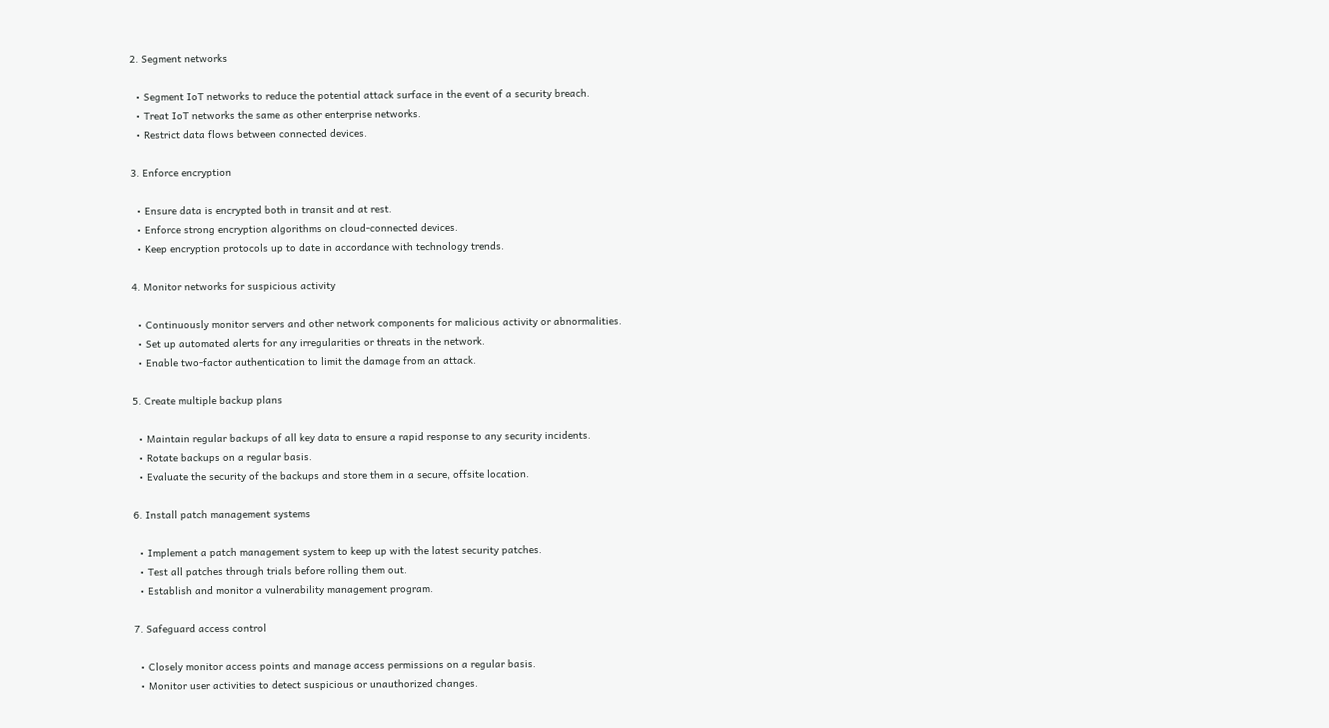2. Segment networks

  • Segment IoT networks to reduce the potential attack surface in the event of a security breach.
  • Treat IoT networks the same as other enterprise networks.
  • Restrict data flows between connected devices.

3. Enforce encryption

  • Ensure data is encrypted both in transit and at rest.
  • Enforce strong encryption algorithms on cloud-connected devices.
  • Keep encryption protocols up to date in accordance with technology trends.

4. Monitor networks for suspicious activity

  • Continuously monitor servers and other network components for malicious activity or abnormalities.
  • Set up automated alerts for any irregularities or threats in the network.
  • Enable two-factor authentication to limit the damage from an attack.

5. Create multiple backup plans

  • Maintain regular backups of all key data to ensure a rapid response to any security incidents.
  • Rotate backups on a regular basis.
  • Evaluate the security of the backups and store them in a secure, offsite location.

6. Install patch management systems

  • Implement a patch management system to keep up with the latest security patches.
  • Test all patches through trials before rolling them out.
  • Establish and monitor a vulnerability management program.

7. Safeguard access control

  • Closely monitor access points and manage access permissions on a regular basis.
  • Monitor user activities to detect suspicious or unauthorized changes.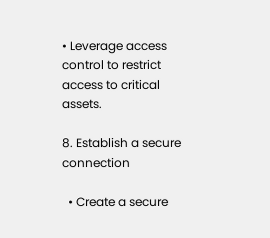• Leverage access control to restrict access to critical assets.

8. Establish a secure connection

  • Create a secure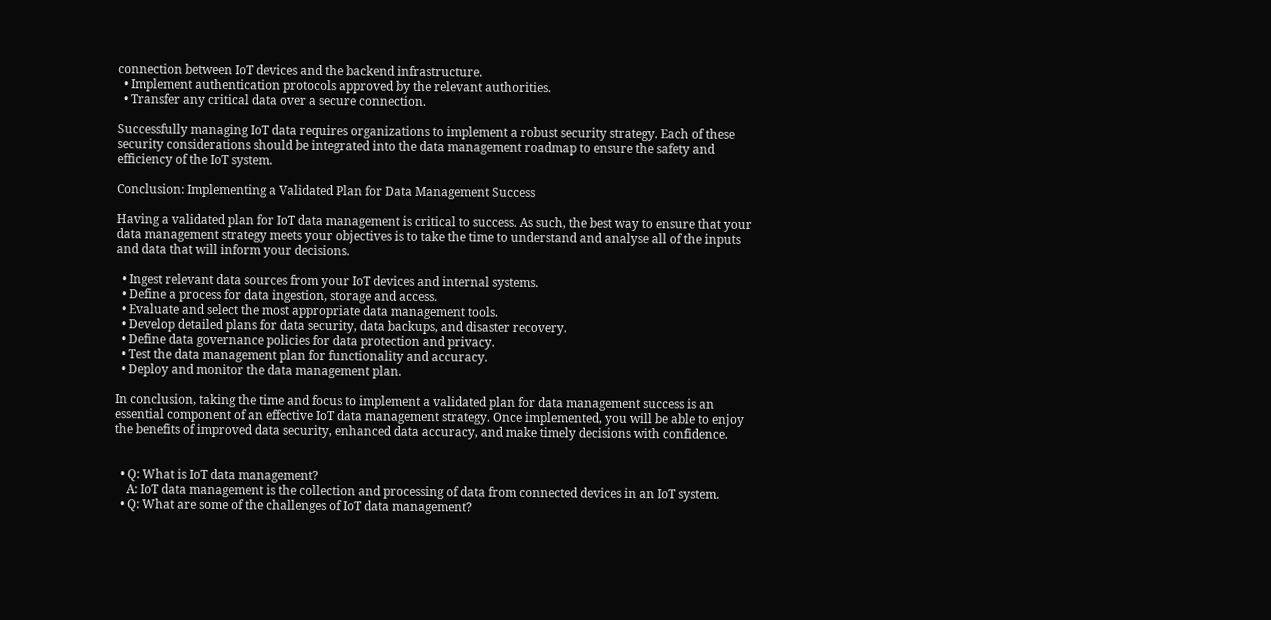connection between IoT devices and the backend infrastructure.
  • Implement authentication protocols approved by the relevant authorities.
  • Transfer any critical data over a secure connection.

Successfully managing IoT data requires organizations to implement a robust security strategy. Each of these security considerations should be integrated into the data management roadmap to ensure the safety and efficiency of the IoT system.

Conclusion: Implementing a Validated Plan for Data Management Success

Having a validated plan for IoT data management is critical to success. As such, the best way to ensure that your data management strategy meets your objectives is to take the time to understand and analyse all of the inputs and data that will inform your decisions.

  • Ingest relevant data sources from your IoT devices and internal systems.
  • Define a process for data ingestion, storage and access.
  • Evaluate and select the most appropriate data management tools.
  • Develop detailed plans for data security, data backups, and disaster recovery.
  • Define data governance policies for data protection and privacy.
  • Test the data management plan for functionality and accuracy.
  • Deploy and monitor the data management plan.

In conclusion, taking the time and focus to implement a validated plan for data management success is an essential component of an effective IoT data management strategy. Once implemented, you will be able to enjoy the benefits of improved data security, enhanced data accuracy, and make timely decisions with confidence.


  • Q: What is IoT data management?
    A: IoT data management is the collection and processing of data from connected devices in an IoT system.
  • Q: What are some of the challenges of IoT data management?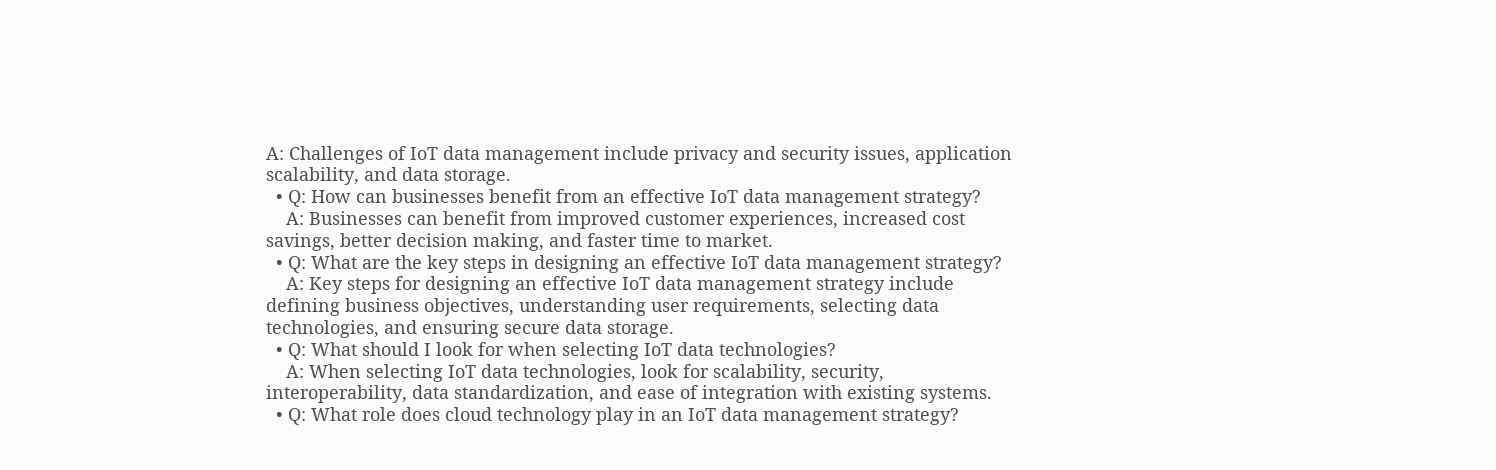A: Challenges of IoT data management include privacy and security issues, application scalability, and data storage.
  • Q: How can businesses benefit from an effective IoT data management strategy?
    A: Businesses can benefit from improved customer experiences, increased cost savings, better decision making, and faster time to market.
  • Q: What are the key steps in designing an effective IoT data management strategy?
    A: Key steps for designing an effective IoT data management strategy include defining business objectives, understanding user requirements, selecting data technologies, and ensuring secure data storage.
  • Q: What should I look for when selecting IoT data technologies?
    A: When selecting IoT data technologies, look for scalability, security, interoperability, data standardization, and ease of integration with existing systems.
  • Q: What role does cloud technology play in an IoT data management strategy?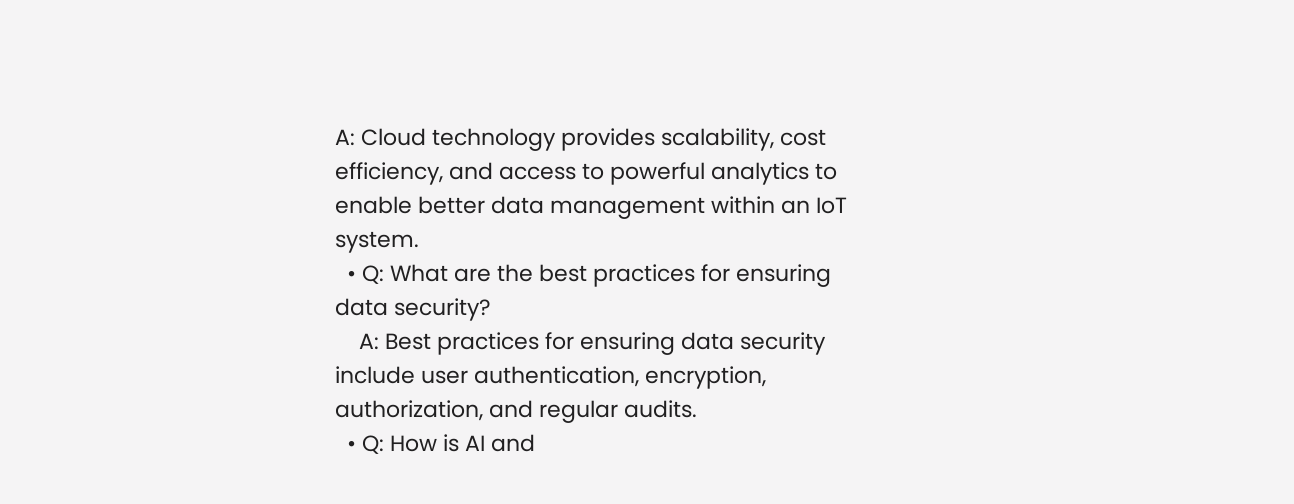A: Cloud technology provides scalability, cost efficiency, and access to powerful analytics to enable better data management within an IoT system.
  • Q: What are the best practices for ensuring data security?
    A: Best practices for ensuring data security include user authentication, encryption, authorization, and regular audits.
  • Q: How is AI and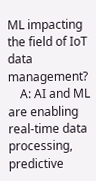ML impacting the field of IoT data management?
    A: AI and ML are enabling real-time data processing, predictive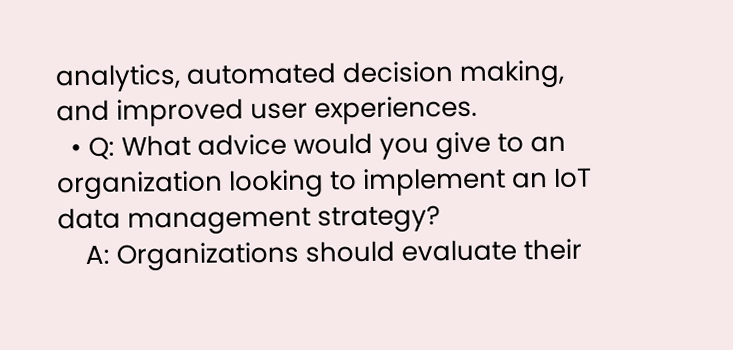analytics, automated decision making, and improved user experiences.
  • Q: What advice would you give to an organization looking to implement an IoT data management strategy?
    A: Organizations should evaluate their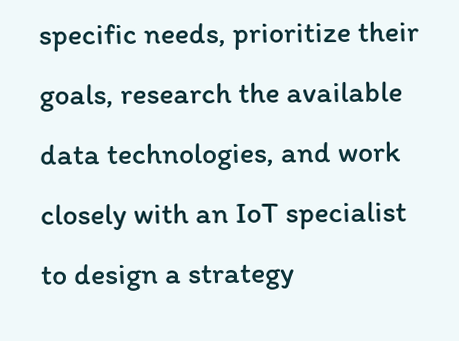specific needs, prioritize their goals, research the available data technologies, and work closely with an IoT specialist to design a strategy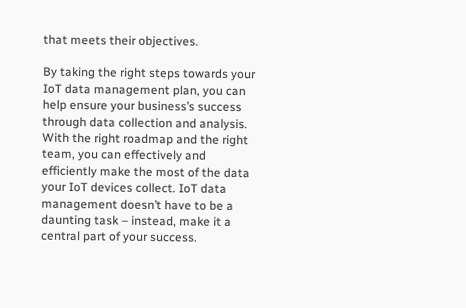that meets their objectives.

By taking the right steps towards your IoT data management plan, you can help ensure your business’s success through data collection and analysis. With the right roadmap and the right team, you can effectively and efficiently make the most of the data your IoT devices collect. IoT data management doesn’t have to be a daunting task – instead, make it a central part of your success.